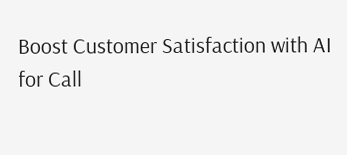Boost Customer Satisfaction with AI for Call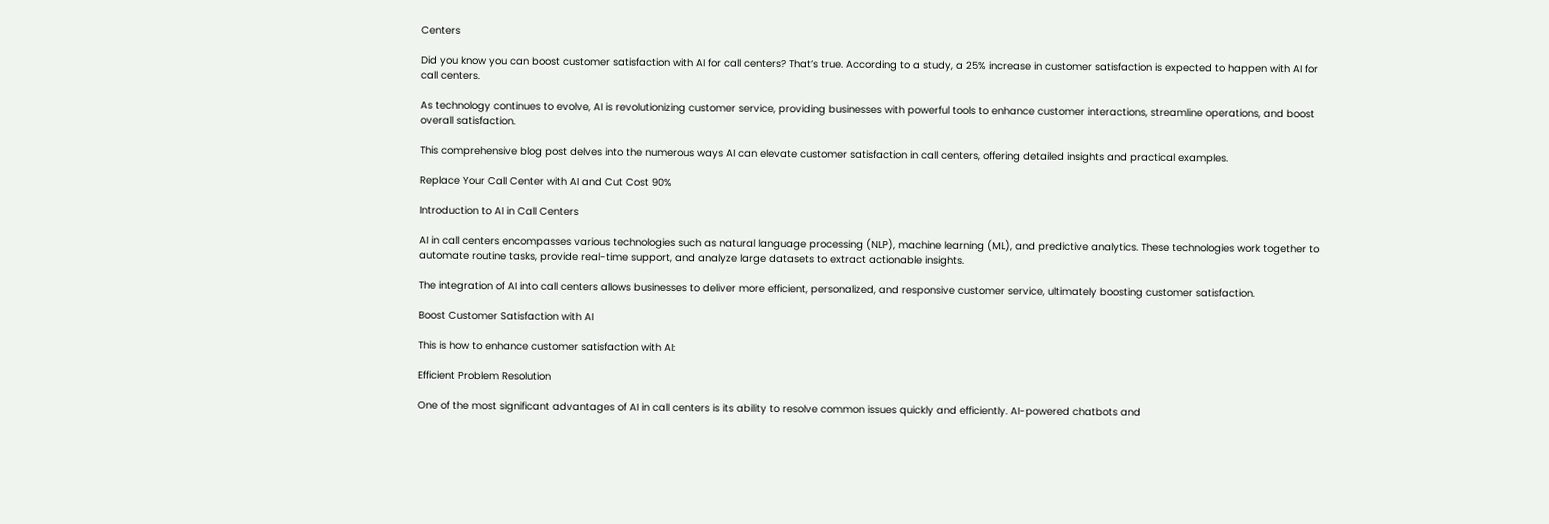Centers

Did you know you can boost customer satisfaction with AI for call centers? That’s true. According to a study, a 25% increase in customer satisfaction is expected to happen with AI for call centers.

As technology continues to evolve, AI is revolutionizing customer service, providing businesses with powerful tools to enhance customer interactions, streamline operations, and boost overall satisfaction.

This comprehensive blog post delves into the numerous ways AI can elevate customer satisfaction in call centers, offering detailed insights and practical examples.

Replace Your Call Center with AI and Cut Cost 90%

Introduction to AI in Call Centers

AI in call centers encompasses various technologies such as natural language processing (NLP), machine learning (ML), and predictive analytics. These technologies work together to automate routine tasks, provide real-time support, and analyze large datasets to extract actionable insights.

The integration of AI into call centers allows businesses to deliver more efficient, personalized, and responsive customer service, ultimately boosting customer satisfaction.

Boost Customer Satisfaction with AI

This is how to enhance customer satisfaction with AI:

Efficient Problem Resolution

One of the most significant advantages of AI in call centers is its ability to resolve common issues quickly and efficiently. AI-powered chatbots and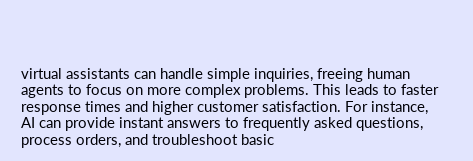virtual assistants can handle simple inquiries, freeing human agents to focus on more complex problems. This leads to faster response times and higher customer satisfaction. For instance, AI can provide instant answers to frequently asked questions, process orders, and troubleshoot basic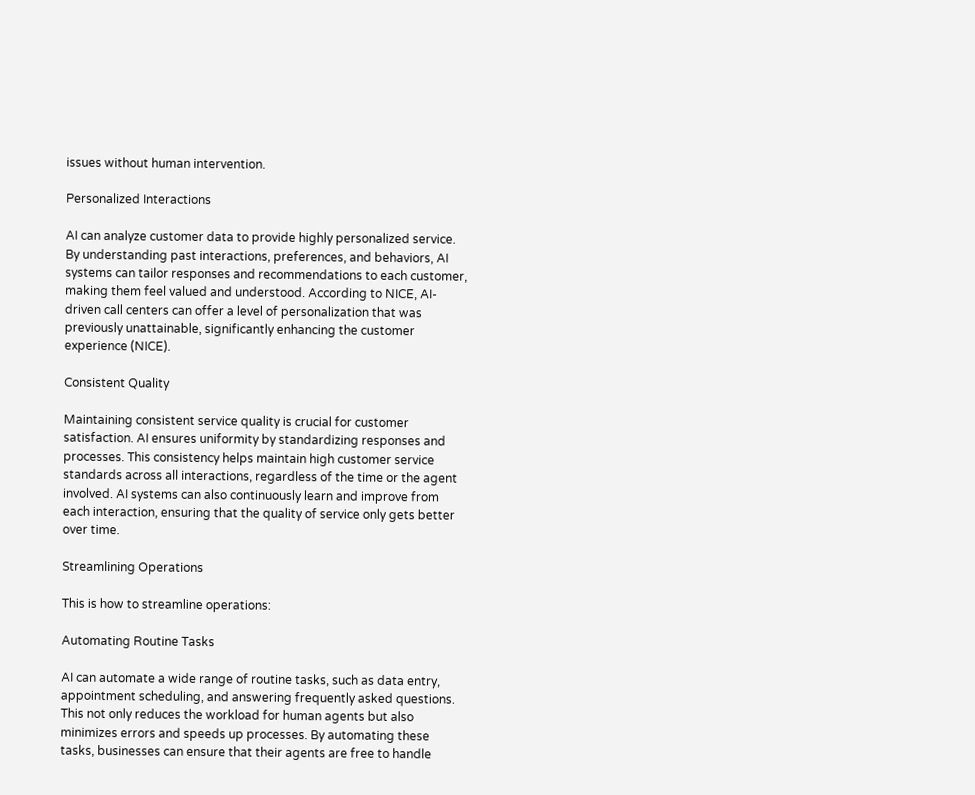issues without human intervention.

Personalized Interactions

AI can analyze customer data to provide highly personalized service. By understanding past interactions, preferences, and behaviors, AI systems can tailor responses and recommendations to each customer, making them feel valued and understood. According to NICE, AI-driven call centers can offer a level of personalization that was previously unattainable, significantly enhancing the customer experience (NICE).

Consistent Quality

Maintaining consistent service quality is crucial for customer satisfaction. AI ensures uniformity by standardizing responses and processes. This consistency helps maintain high customer service standards across all interactions, regardless of the time or the agent involved. AI systems can also continuously learn and improve from each interaction, ensuring that the quality of service only gets better over time.

Streamlining Operations

This is how to streamline operations:

Automating Routine Tasks

AI can automate a wide range of routine tasks, such as data entry, appointment scheduling, and answering frequently asked questions. This not only reduces the workload for human agents but also minimizes errors and speeds up processes. By automating these tasks, businesses can ensure that their agents are free to handle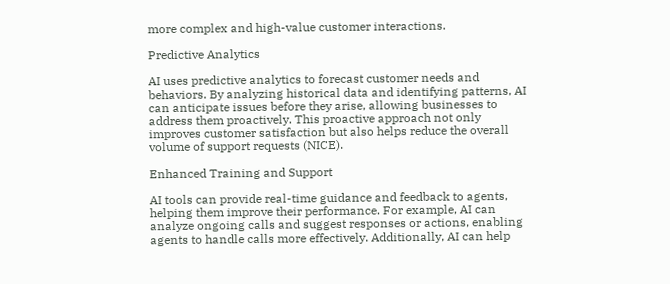more complex and high-value customer interactions.

Predictive Analytics

AI uses predictive analytics to forecast customer needs and behaviors. By analyzing historical data and identifying patterns, AI can anticipate issues before they arise, allowing businesses to address them proactively. This proactive approach not only improves customer satisfaction but also helps reduce the overall volume of support requests (NICE).

Enhanced Training and Support

AI tools can provide real-time guidance and feedback to agents, helping them improve their performance. For example, AI can analyze ongoing calls and suggest responses or actions, enabling agents to handle calls more effectively. Additionally, AI can help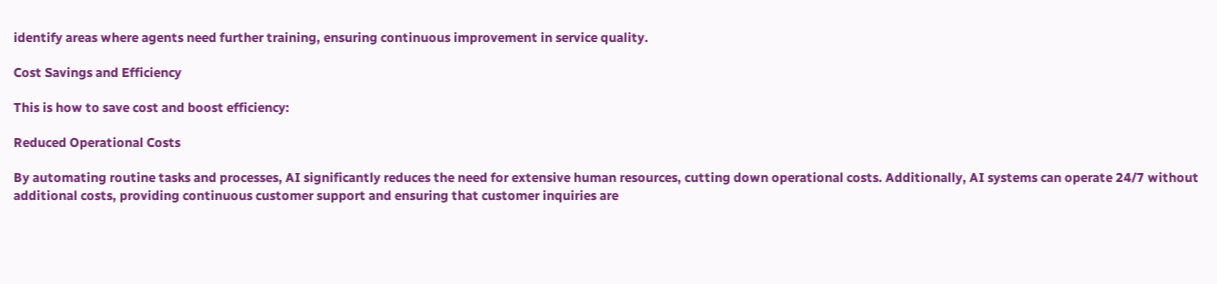identify areas where agents need further training, ensuring continuous improvement in service quality.

Cost Savings and Efficiency

This is how to save cost and boost efficiency:

Reduced Operational Costs

By automating routine tasks and processes, AI significantly reduces the need for extensive human resources, cutting down operational costs. Additionally, AI systems can operate 24/7 without additional costs, providing continuous customer support and ensuring that customer inquiries are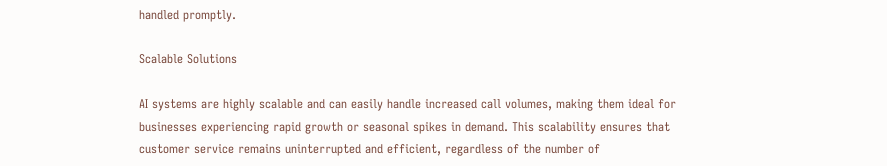handled promptly.

Scalable Solutions

AI systems are highly scalable and can easily handle increased call volumes, making them ideal for businesses experiencing rapid growth or seasonal spikes in demand. This scalability ensures that customer service remains uninterrupted and efficient, regardless of the number of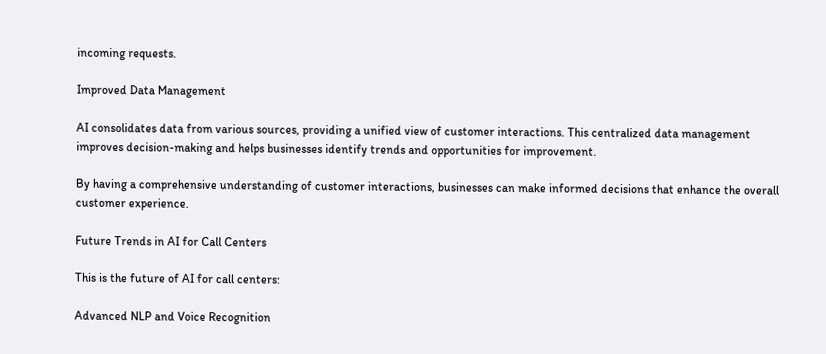incoming requests.

Improved Data Management

AI consolidates data from various sources, providing a unified view of customer interactions. This centralized data management improves decision-making and helps businesses identify trends and opportunities for improvement.

By having a comprehensive understanding of customer interactions, businesses can make informed decisions that enhance the overall customer experience.

Future Trends in AI for Call Centers

This is the future of AI for call centers:

Advanced NLP and Voice Recognition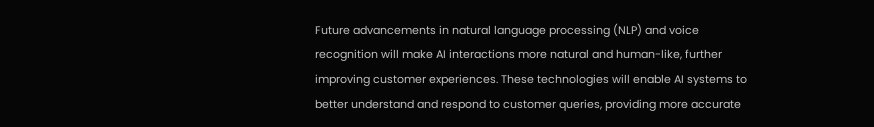Future advancements in natural language processing (NLP) and voice recognition will make AI interactions more natural and human-like, further improving customer experiences. These technologies will enable AI systems to better understand and respond to customer queries, providing more accurate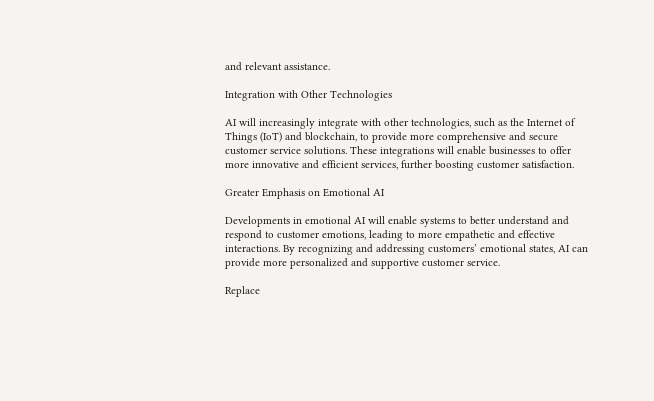and relevant assistance.

Integration with Other Technologies

AI will increasingly integrate with other technologies, such as the Internet of Things (IoT) and blockchain, to provide more comprehensive and secure customer service solutions. These integrations will enable businesses to offer more innovative and efficient services, further boosting customer satisfaction.

Greater Emphasis on Emotional AI

Developments in emotional AI will enable systems to better understand and respond to customer emotions, leading to more empathetic and effective interactions. By recognizing and addressing customers’ emotional states, AI can provide more personalized and supportive customer service.

Replace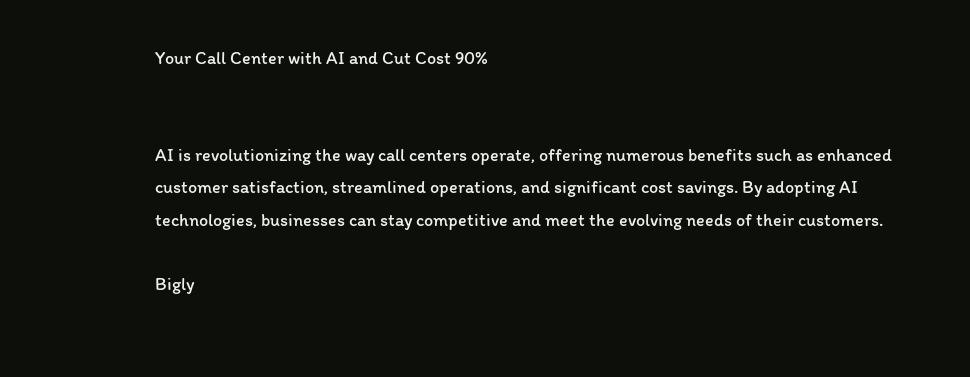Your Call Center with AI and Cut Cost 90%


AI is revolutionizing the way call centers operate, offering numerous benefits such as enhanced customer satisfaction, streamlined operations, and significant cost savings. By adopting AI technologies, businesses can stay competitive and meet the evolving needs of their customers.

Bigly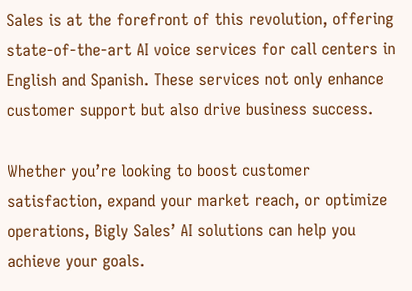Sales is at the forefront of this revolution, offering state-of-the-art AI voice services for call centers in English and Spanish. These services not only enhance customer support but also drive business success.

Whether you’re looking to boost customer satisfaction, expand your market reach, or optimize operations, Bigly Sales’ AI solutions can help you achieve your goals.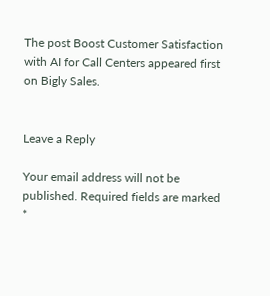The post Boost Customer Satisfaction with AI for Call Centers appeared first on Bigly Sales.


Leave a Reply

Your email address will not be published. Required fields are marked *